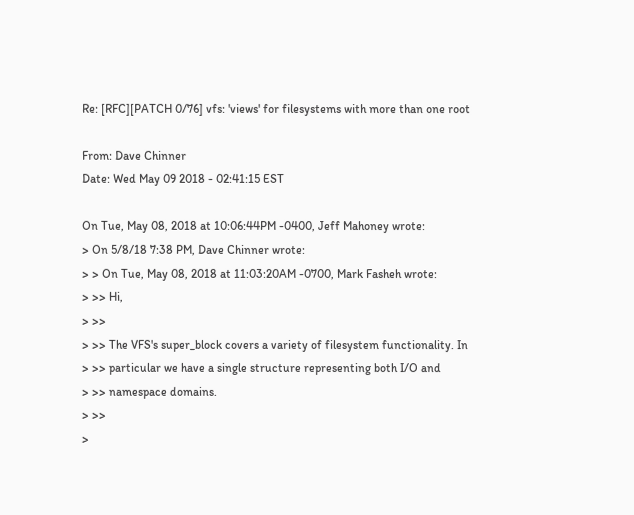Re: [RFC][PATCH 0/76] vfs: 'views' for filesystems with more than one root

From: Dave Chinner
Date: Wed May 09 2018 - 02:41:15 EST

On Tue, May 08, 2018 at 10:06:44PM -0400, Jeff Mahoney wrote:
> On 5/8/18 7:38 PM, Dave Chinner wrote:
> > On Tue, May 08, 2018 at 11:03:20AM -0700, Mark Fasheh wrote:
> >> Hi,
> >>
> >> The VFS's super_block covers a variety of filesystem functionality. In
> >> particular we have a single structure representing both I/O and
> >> namespace domains.
> >>
>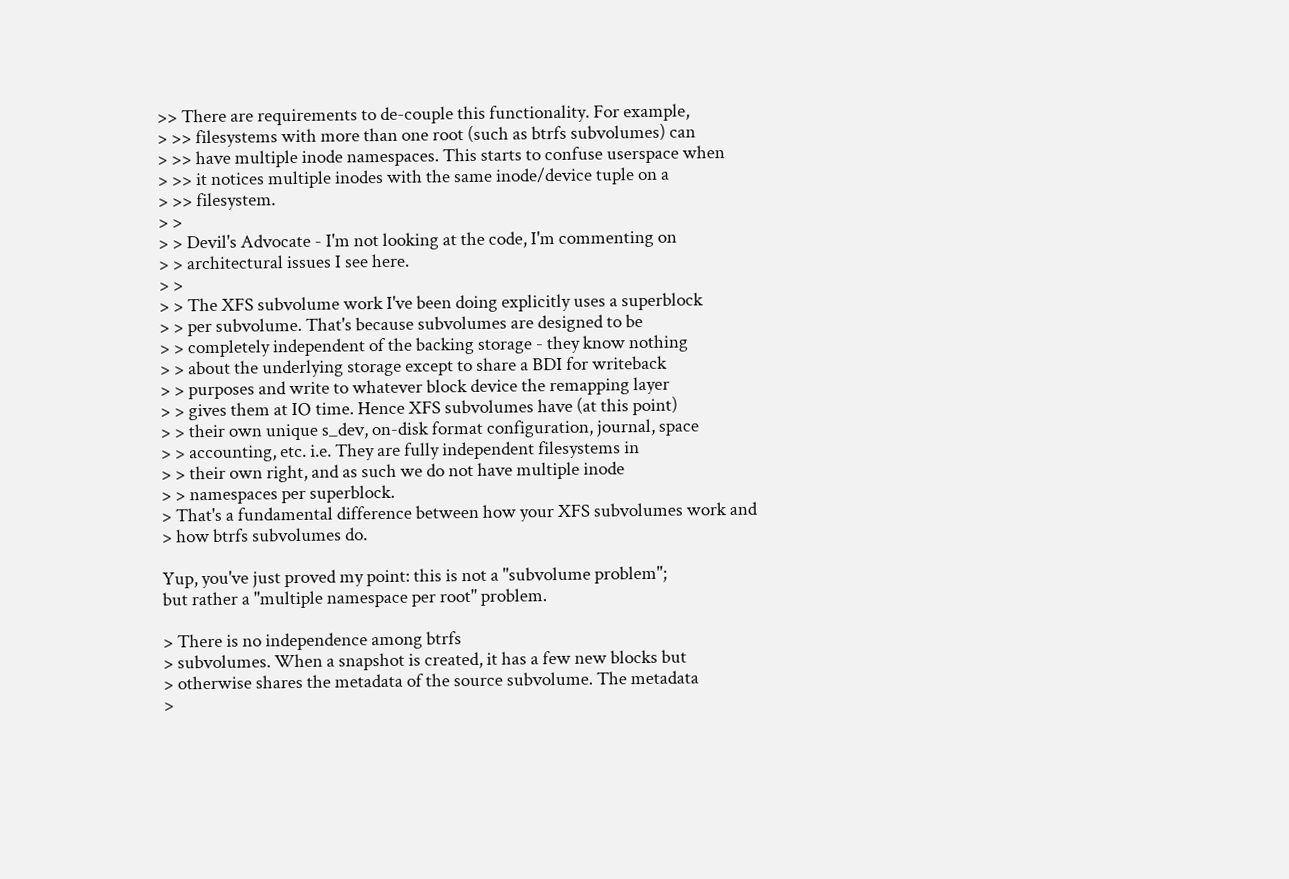>> There are requirements to de-couple this functionality. For example,
> >> filesystems with more than one root (such as btrfs subvolumes) can
> >> have multiple inode namespaces. This starts to confuse userspace when
> >> it notices multiple inodes with the same inode/device tuple on a
> >> filesystem.
> >
> > Devil's Advocate - I'm not looking at the code, I'm commenting on
> > architectural issues I see here.
> >
> > The XFS subvolume work I've been doing explicitly uses a superblock
> > per subvolume. That's because subvolumes are designed to be
> > completely independent of the backing storage - they know nothing
> > about the underlying storage except to share a BDI for writeback
> > purposes and write to whatever block device the remapping layer
> > gives them at IO time. Hence XFS subvolumes have (at this point)
> > their own unique s_dev, on-disk format configuration, journal, space
> > accounting, etc. i.e. They are fully independent filesystems in
> > their own right, and as such we do not have multiple inode
> > namespaces per superblock.
> That's a fundamental difference between how your XFS subvolumes work and
> how btrfs subvolumes do.

Yup, you've just proved my point: this is not a "subvolume problem";
but rather a "multiple namespace per root" problem.

> There is no independence among btrfs
> subvolumes. When a snapshot is created, it has a few new blocks but
> otherwise shares the metadata of the source subvolume. The metadata
>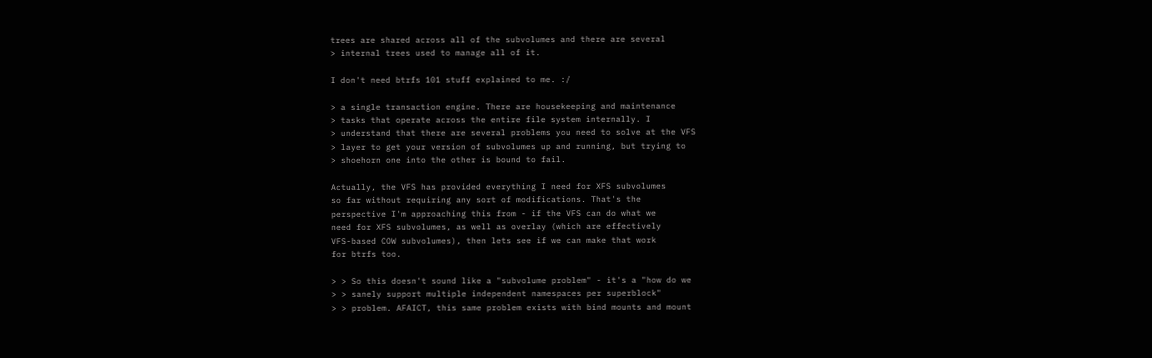trees are shared across all of the subvolumes and there are several
> internal trees used to manage all of it.

I don't need btrfs 101 stuff explained to me. :/

> a single transaction engine. There are housekeeping and maintenance
> tasks that operate across the entire file system internally. I
> understand that there are several problems you need to solve at the VFS
> layer to get your version of subvolumes up and running, but trying to
> shoehorn one into the other is bound to fail.

Actually, the VFS has provided everything I need for XFS subvolumes
so far without requiring any sort of modifications. That's the
perspective I'm approaching this from - if the VFS can do what we
need for XFS subvolumes, as well as overlay (which are effectively
VFS-based COW subvolumes), then lets see if we can make that work
for btrfs too.

> > So this doesn't sound like a "subvolume problem" - it's a "how do we
> > sanely support multiple independent namespaces per superblock"
> > problem. AFAICT, this same problem exists with bind mounts and mount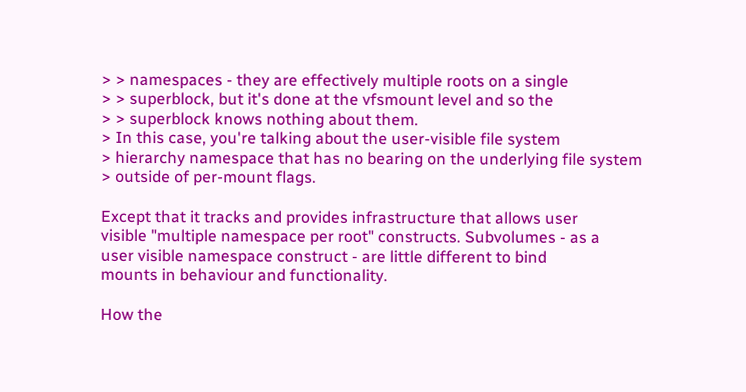> > namespaces - they are effectively multiple roots on a single
> > superblock, but it's done at the vfsmount level and so the
> > superblock knows nothing about them.
> In this case, you're talking about the user-visible file system
> hierarchy namespace that has no bearing on the underlying file system
> outside of per-mount flags.

Except that it tracks and provides infrastructure that allows user
visible "multiple namespace per root" constructs. Subvolumes - as a
user visible namespace construct - are little different to bind
mounts in behaviour and functionality.

How the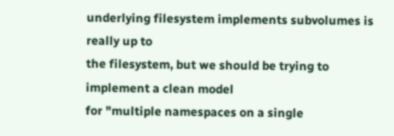underlying filesystem implements subvolumes is really up to
the filesystem, but we should be trying to implement a clean model
for "multiple namespaces on a single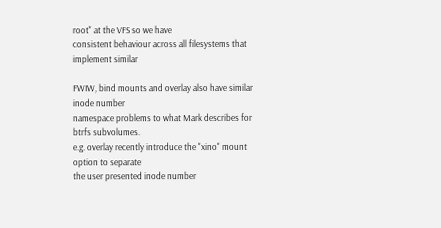root" at the VFS so we have
consistent behaviour across all filesystems that implement similar

FWIW, bind mounts and overlay also have similar inode number
namespace problems to what Mark describes for btrfs subvolumes.
e.g. overlay recently introduce the "xino" mount option to separate
the user presented inode number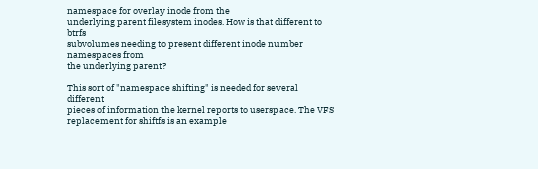namespace for overlay inode from the
underlying parent filesystem inodes. How is that different to btrfs
subvolumes needing to present different inode number namespaces from
the underlying parent?

This sort of "namespace shifting" is needed for several different
pieces of information the kernel reports to userspace. The VFS
replacement for shiftfs is an example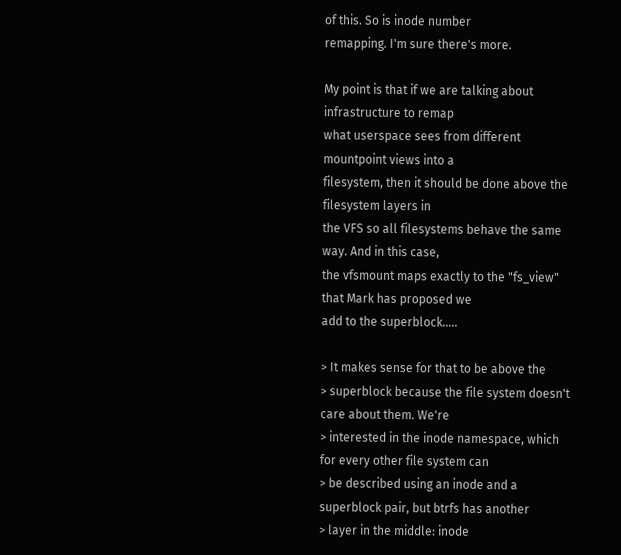of this. So is inode number
remapping. I'm sure there's more.

My point is that if we are talking about infrastructure to remap
what userspace sees from different mountpoint views into a
filesystem, then it should be done above the filesystem layers in
the VFS so all filesystems behave the same way. And in this case,
the vfsmount maps exactly to the "fs_view" that Mark has proposed we
add to the superblock.....

> It makes sense for that to be above the
> superblock because the file system doesn't care about them. We're
> interested in the inode namespace, which for every other file system can
> be described using an inode and a superblock pair, but btrfs has another
> layer in the middle: inode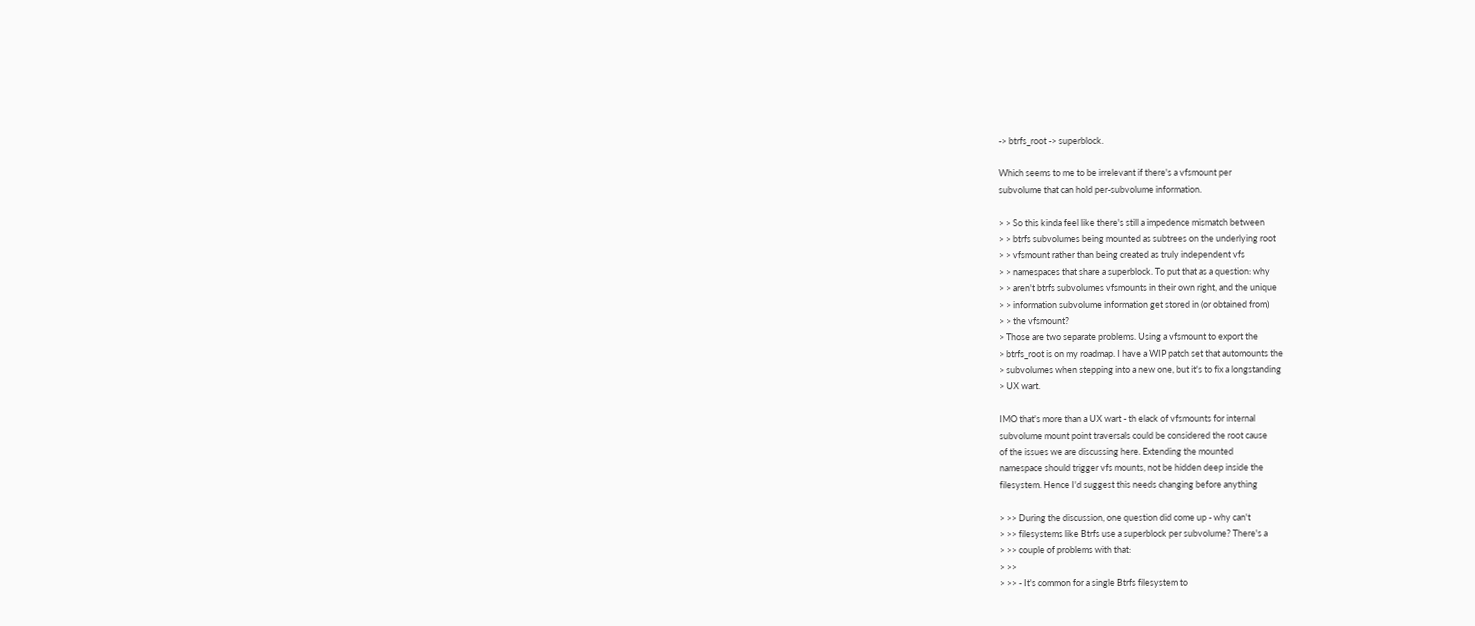-> btrfs_root -> superblock.

Which seems to me to be irrelevant if there's a vfsmount per
subvolume that can hold per-subvolume information.

> > So this kinda feel like there's still a impedence mismatch between
> > btrfs subvolumes being mounted as subtrees on the underlying root
> > vfsmount rather than being created as truly independent vfs
> > namespaces that share a superblock. To put that as a question: why
> > aren't btrfs subvolumes vfsmounts in their own right, and the unique
> > information subvolume information get stored in (or obtained from)
> > the vfsmount?
> Those are two separate problems. Using a vfsmount to export the
> btrfs_root is on my roadmap. I have a WIP patch set that automounts the
> subvolumes when stepping into a new one, but it's to fix a longstanding
> UX wart.

IMO that's more than a UX wart - th elack of vfsmounts for internal
subvolume mount point traversals could be considered the root cause
of the issues we are discussing here. Extending the mounted
namespace should trigger vfs mounts, not be hidden deep inside the
filesystem. Hence I'd suggest this needs changing before anything

> >> During the discussion, one question did come up - why can't
> >> filesystems like Btrfs use a superblock per subvolume? There's a
> >> couple of problems with that:
> >>
> >> - It's common for a single Btrfs filesystem to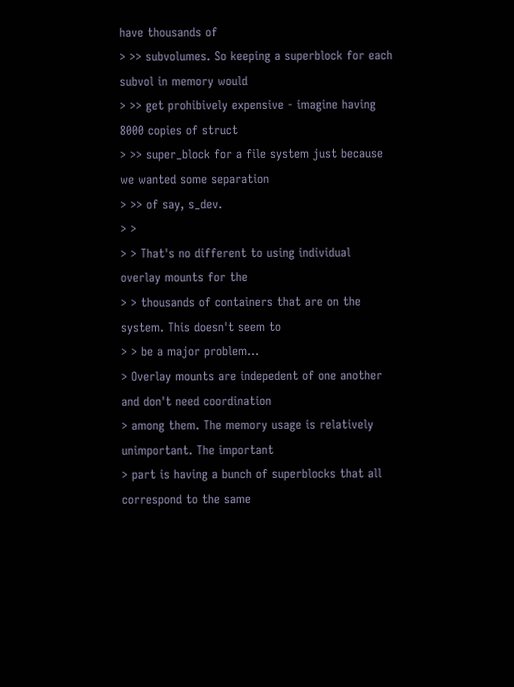have thousands of
> >> subvolumes. So keeping a superblock for each subvol in memory would
> >> get prohibively expensive - imagine having 8000 copies of struct
> >> super_block for a file system just because we wanted some separation
> >> of say, s_dev.
> >
> > That's no different to using individual overlay mounts for the
> > thousands of containers that are on the system. This doesn't seem to
> > be a major problem...
> Overlay mounts are indepedent of one another and don't need coordination
> among them. The memory usage is relatively unimportant. The important
> part is having a bunch of superblocks that all correspond to the same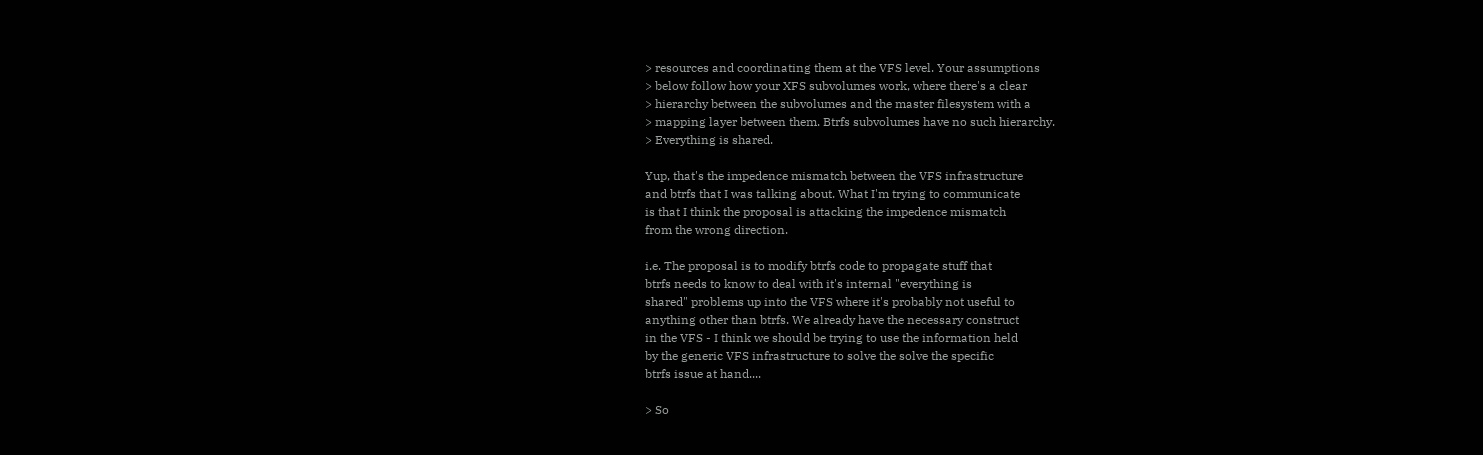> resources and coordinating them at the VFS level. Your assumptions
> below follow how your XFS subvolumes work, where there's a clear
> hierarchy between the subvolumes and the master filesystem with a
> mapping layer between them. Btrfs subvolumes have no such hierarchy.
> Everything is shared.

Yup, that's the impedence mismatch between the VFS infrastructure
and btrfs that I was talking about. What I'm trying to communicate
is that I think the proposal is attacking the impedence mismatch
from the wrong direction.

i.e. The proposal is to modify btrfs code to propagate stuff that
btrfs needs to know to deal with it's internal "everything is
shared" problems up into the VFS where it's probably not useful to
anything other than btrfs. We already have the necessary construct
in the VFS - I think we should be trying to use the information held
by the generic VFS infrastructure to solve the solve the specific
btrfs issue at hand....

> So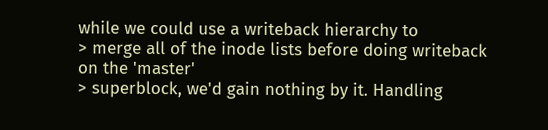while we could use a writeback hierarchy to
> merge all of the inode lists before doing writeback on the 'master'
> superblock, we'd gain nothing by it. Handling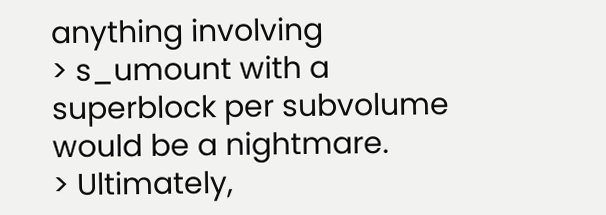anything involving
> s_umount with a superblock per subvolume would be a nightmare.
> Ultimately,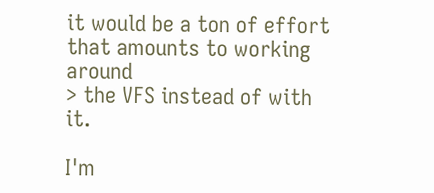it would be a ton of effort that amounts to working around
> the VFS instead of with it.

I'm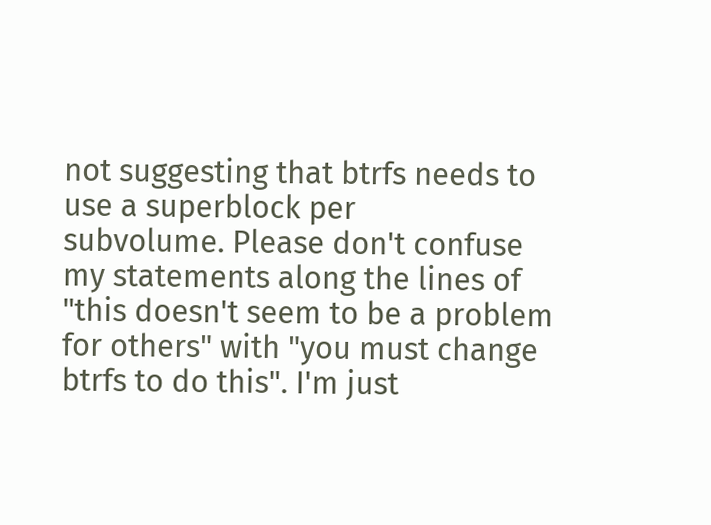not suggesting that btrfs needs to use a superblock per
subvolume. Please don't confuse my statements along the lines of
"this doesn't seem to be a problem for others" with "you must change
btrfs to do this". I'm just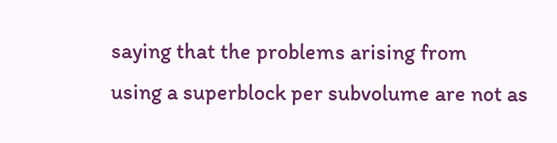saying that the problems arising from
using a superblock per subvolume are not as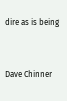dire as is being


Dave Chinner